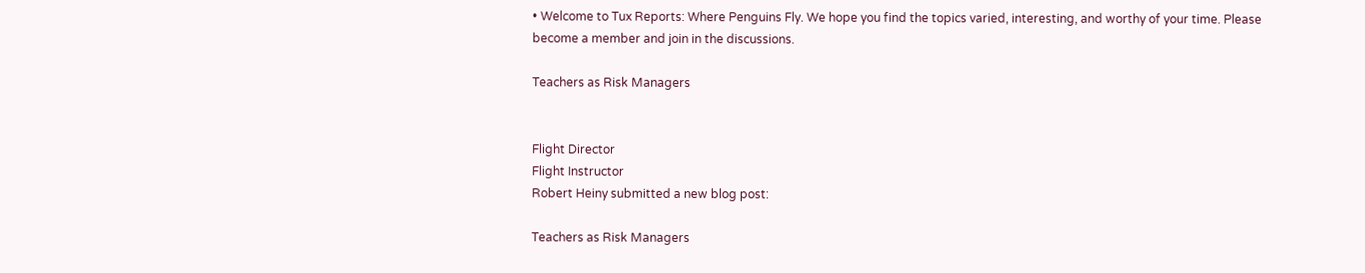• Welcome to Tux Reports: Where Penguins Fly. We hope you find the topics varied, interesting, and worthy of your time. Please become a member and join in the discussions.

Teachers as Risk Managers


Flight Director
Flight Instructor
Robert Heiny submitted a new blog post:

Teachers as Risk Managers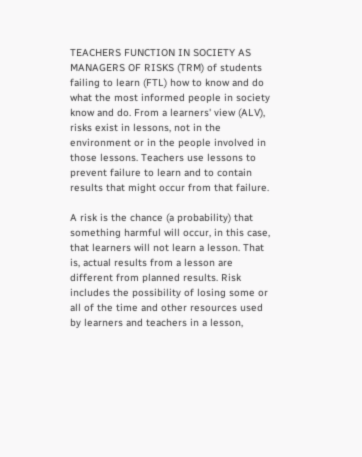TEACHERS FUNCTION IN SOCIETY AS MANAGERS OF RISKS (TRM) of students failing to learn (FTL) how to know and do what the most informed people in society know and do. From a learners' view (ALV), risks exist in lessons, not in the environment or in the people involved in those lessons. Teachers use lessons to prevent failure to learn and to contain results that might occur from that failure.

A risk is the chance (a probability) that something harmful will occur, in this case, that learners will not learn a lesson. That is, actual results from a lesson are different from planned results. Risk includes the possibility of losing some or all of the time and other resources used by learners and teachers in a lesson,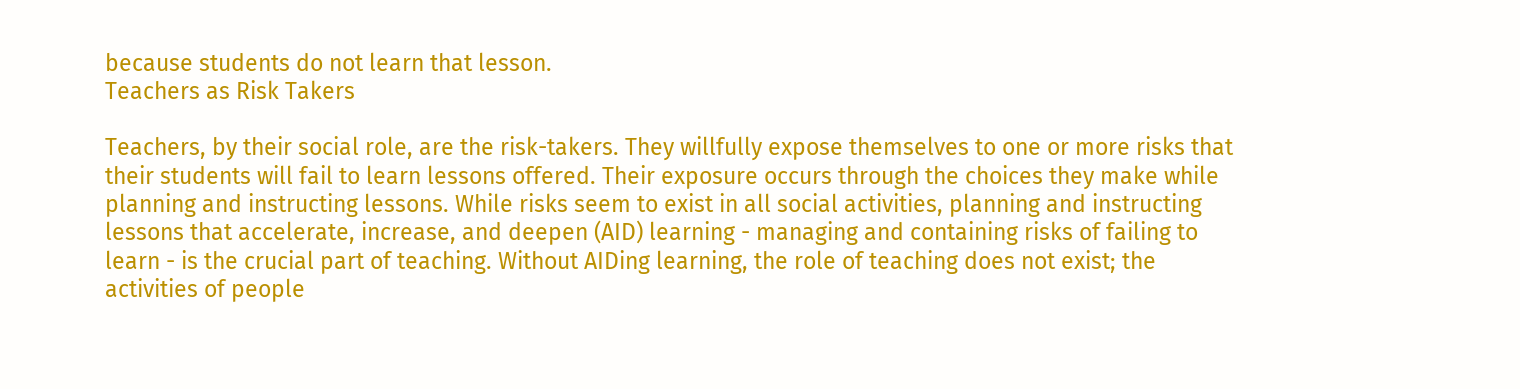because students do not learn that lesson.
Teachers as Risk Takers

Teachers, by their social role, are the risk-takers. They willfully expose themselves to one or more risks that their students will fail to learn lessons offered. Their exposure occurs through the choices they make while planning and instructing lessons. While risks seem to exist in all social activities, planning and instructing lessons that accelerate, increase, and deepen (AID) learning - managing and containing risks of failing to learn - is the crucial part of teaching. Without AIDing learning, the role of teaching does not exist; the activities of people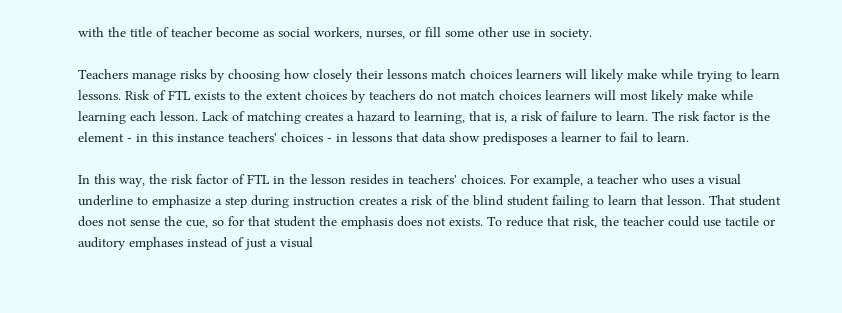with the title of teacher become as social workers, nurses, or fill some other use in society.

Teachers manage risks by choosing how closely their lessons match choices learners will likely make while trying to learn lessons. Risk of FTL exists to the extent choices by teachers do not match choices learners will most likely make while learning each lesson. Lack of matching creates a hazard to learning, that is, a risk of failure to learn. The risk factor is the element - in this instance teachers' choices - in lessons that data show predisposes a learner to fail to learn.

In this way, the risk factor of FTL in the lesson resides in teachers' choices. For example, a teacher who uses a visual underline to emphasize a step during instruction creates a risk of the blind student failing to learn that lesson. That student does not sense the cue, so for that student the emphasis does not exists. To reduce that risk, the teacher could use tactile or auditory emphases instead of just a visual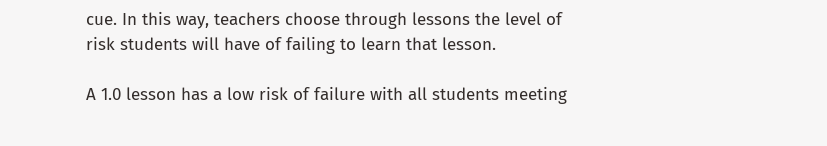cue. In this way, teachers choose through lessons the level of risk students will have of failing to learn that lesson.

A 1.0 lesson has a low risk of failure with all students meeting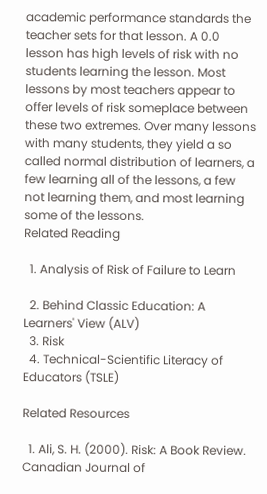academic performance standards the teacher sets for that lesson. A 0.0 lesson has high levels of risk with no students learning the lesson. Most lessons by most teachers appear to offer levels of risk someplace between these two extremes. Over many lessons with many students, they yield a so called normal distribution of learners, a few learning all of the lessons, a few not learning them, and most learning some of the lessons.
Related Reading

  1. Analysis of Risk of Failure to Learn

  2. Behind Classic Education: A Learners' View (ALV)
  3. Risk
  4. Technical-Scientific Literacy of Educators (TSLE)

Related Resources

  1. Ali, S. H. (2000). Risk: A Book Review. Canadian Journal of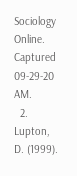Sociology Online. Captured 09-29-20 AM.
  2. Lupton, D. (1999).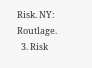Risk. NY: Routlage.
  3. Risk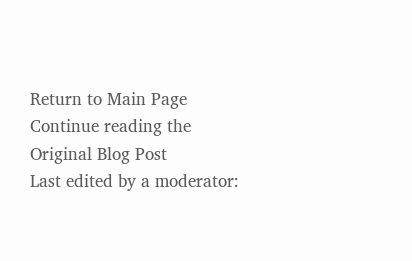Return to Main Page
Continue reading the Original Blog Post
Last edited by a moderator: